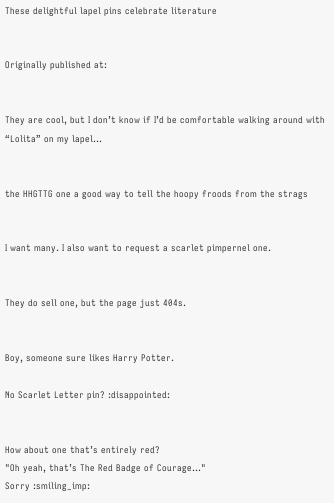These delightful lapel pins celebrate literature


Originally published at:


They are cool, but I don’t know if I’d be comfortable walking around with “Lolita” on my lapel…


the HHGTTG one a good way to tell the hoopy froods from the strags


I want many. I also want to request a scarlet pimpernel one.


They do sell one, but the page just 404s.


Boy, someone sure likes Harry Potter.

No Scarlet Letter pin? :disappointed:


How about one that’s entirely red?
"Oh yeah, that’s The Red Badge of Courage…"
Sorry :smiling_imp: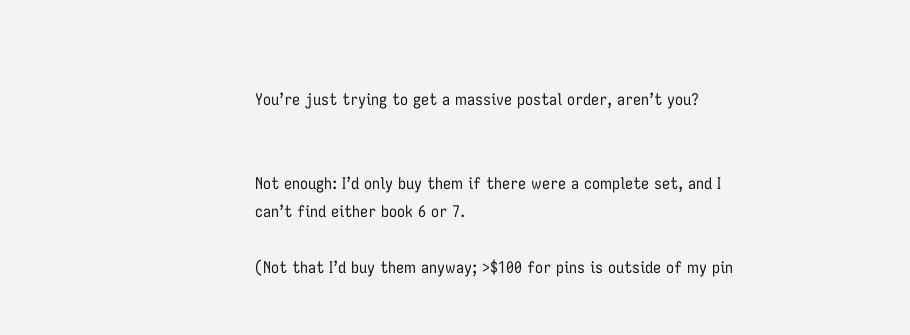You’re just trying to get a massive postal order, aren’t you?


Not enough: I’d only buy them if there were a complete set, and I can’t find either book 6 or 7.

(Not that I’d buy them anyway; >$100 for pins is outside of my pin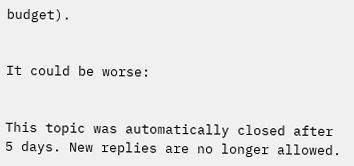budget).


It could be worse:


This topic was automatically closed after 5 days. New replies are no longer allowed.